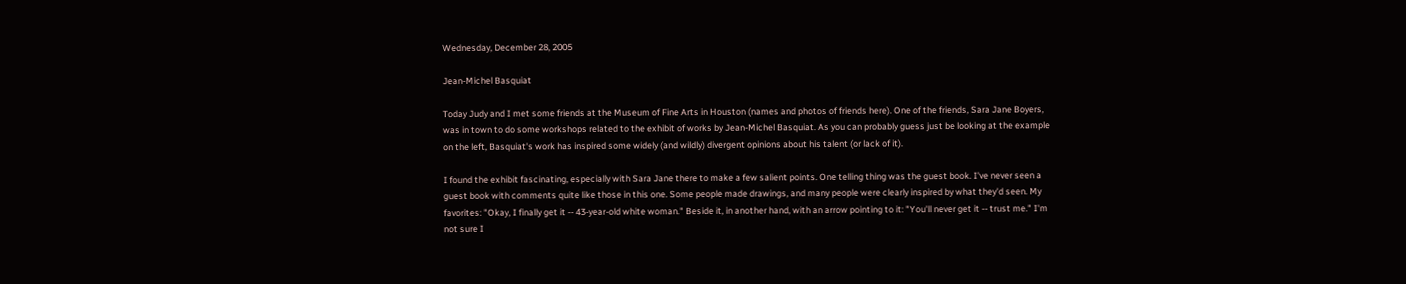Wednesday, December 28, 2005

Jean-Michel Basquiat

Today Judy and I met some friends at the Museum of Fine Arts in Houston (names and photos of friends here). One of the friends, Sara Jane Boyers, was in town to do some workshops related to the exhibit of works by Jean-Michel Basquiat. As you can probably guess just be looking at the example on the left, Basquiat's work has inspired some widely (and wildly) divergent opinions about his talent (or lack of it).

I found the exhibit fascinating, especially with Sara Jane there to make a few salient points. One telling thing was the guest book. I've never seen a guest book with comments quite like those in this one. Some people made drawings, and many people were clearly inspired by what they'd seen. My favorites: "Okay, I finally get it -- 43-year-old white woman." Beside it, in another hand, with an arrow pointing to it: "You'll never get it -- trust me." I'm not sure I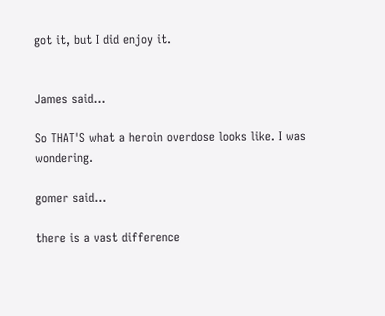got it, but I did enjoy it.


James said...

So THAT'S what a heroin overdose looks like. I was wondering.

gomer said...

there is a vast difference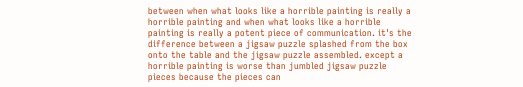between when what looks like a horrible painting is really a horrible painting and when what looks like a horrible painting is really a potent piece of communication. it's the difference between a jigsaw puzzle splashed from the box onto the table and the jigsaw puzzle assembled. except a horrible painting is worse than jumbled jigsaw puzzle pieces because the pieces can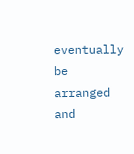eventually be arranged and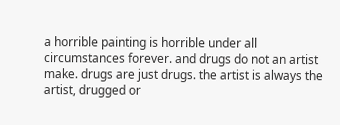a horrible painting is horrible under all circumstances forever. and drugs do not an artist make. drugs are just drugs. the artist is always the artist, drugged or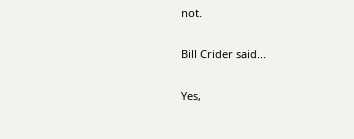not.

Bill Crider said...

Yes,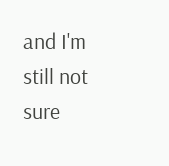and I'm still not sure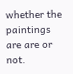whether the paintings are are or not.